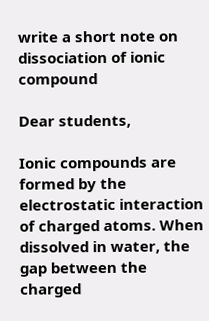write a short note on dissociation of ionic compound

Dear students,

Ionic compounds are formed by the electrostatic interaction of charged atoms. When dissolved in water, the gap between the charged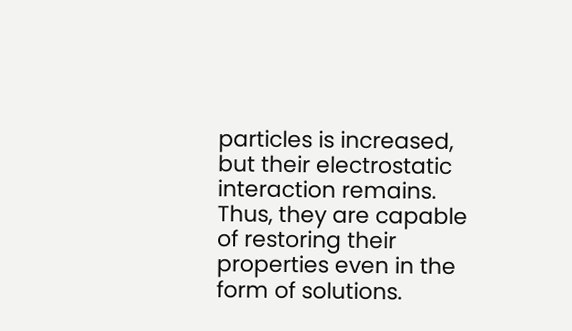particles is increased, but their electrostatic interaction remains. Thus, they are capable of restoring their properties even in the form of solutions.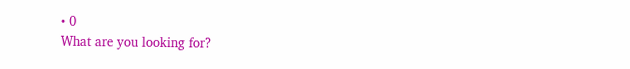• 0
What are you looking for?